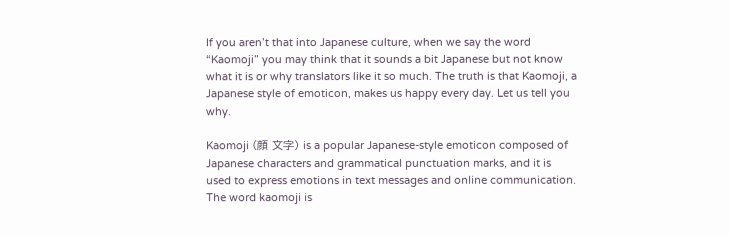If you aren’t that into Japanese culture, when we say the word “Kaomoji” you may think that it sounds a bit Japanese but not know what it is or why translators like it so much. The truth is that Kaomoji, a Japanese style of emoticon, makes us happy every day. Let us tell you why.

Kaomoji (顔 文字) is a popular Japanese-style emoticon composed of Japanese characters and grammatical punctuation marks, and it is used to express emotions in text messages and online communication. The word kaomoji is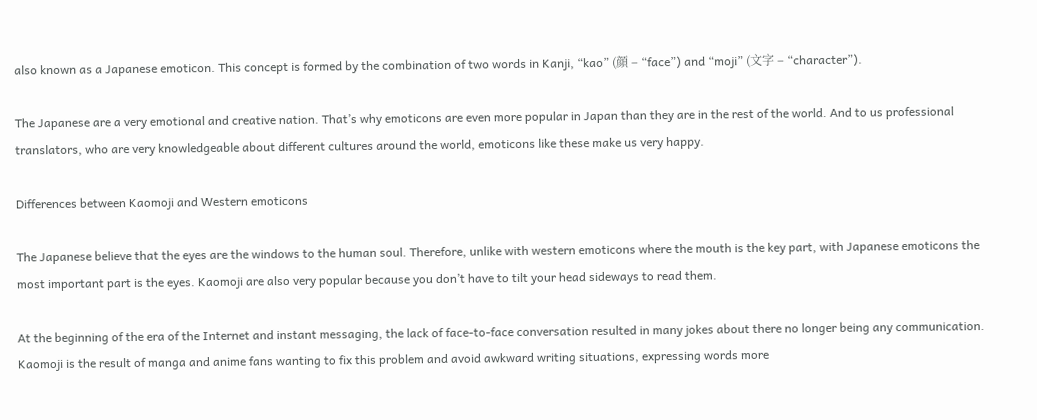also known as a Japanese emoticon. This concept is formed by the combination of two words in Kanji, “kao” (顔 – “face”) and “moji” (文字 – “character”).

The Japanese are a very emotional and creative nation. That’s why emoticons are even more popular in Japan than they are in the rest of the world. And to us professional translators, who are very knowledgeable about different cultures around the world, emoticons like these make us very happy.

Differences between Kaomoji and Western emoticons

The Japanese believe that the eyes are the windows to the human soul. Therefore, unlike with western emoticons where the mouth is the key part, with Japanese emoticons the most important part is the eyes. Kaomoji are also very popular because you don’t have to tilt your head sideways to read them.

At the beginning of the era of the Internet and instant messaging, the lack of face-to-face conversation resulted in many jokes about there no longer being any communication. Kaomoji is the result of manga and anime fans wanting to fix this problem and avoid awkward writing situations, expressing words more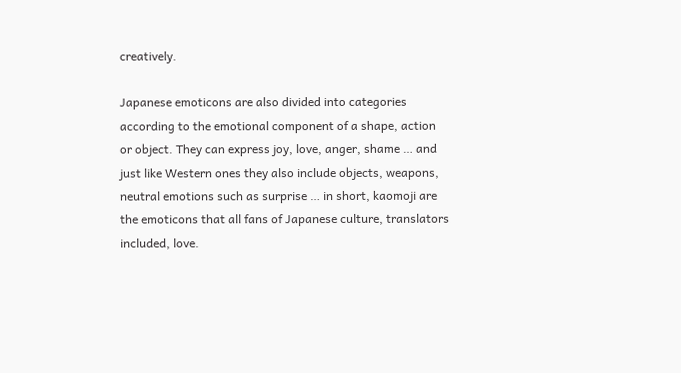creatively.

Japanese emoticons are also divided into categories according to the emotional component of a shape, action or object. They can express joy, love, anger, shame … and just like Western ones they also include objects, weapons, neutral emotions such as surprise … in short, kaomoji are the emoticons that all fans of Japanese culture, translators included, love.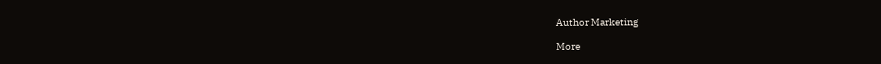Author Marketing

More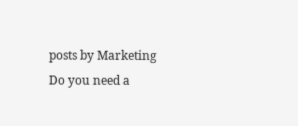posts by Marketing
Do you need a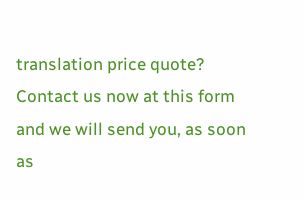translation price quote?
Contact us now at this form and we will send you, as soon as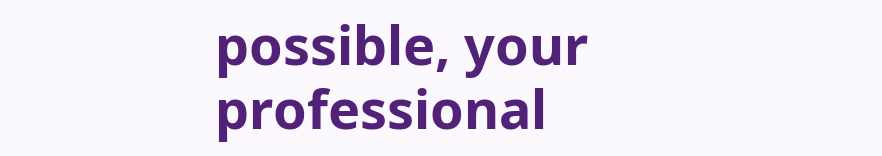possible, your professional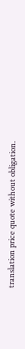translation price quote without obligation.